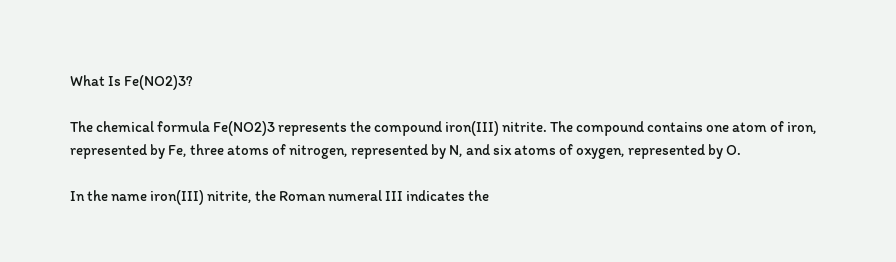What Is Fe(NO2)3?

The chemical formula Fe(NO2)3 represents the compound iron(III) nitrite. The compound contains one atom of iron, represented by Fe, three atoms of nitrogen, represented by N, and six atoms of oxygen, represented by O.

In the name iron(III) nitrite, the Roman numeral III indicates the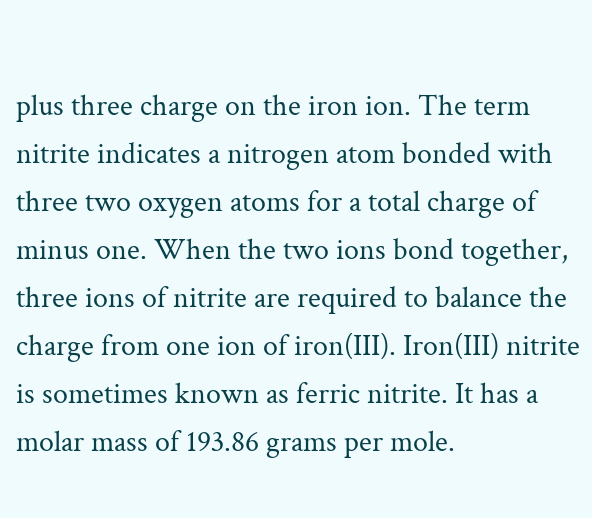plus three charge on the iron ion. The term nitrite indicates a nitrogen atom bonded with three two oxygen atoms for a total charge of minus one. When the two ions bond together, three ions of nitrite are required to balance the charge from one ion of iron(III). Iron(III) nitrite is sometimes known as ferric nitrite. It has a molar mass of 193.86 grams per mole.